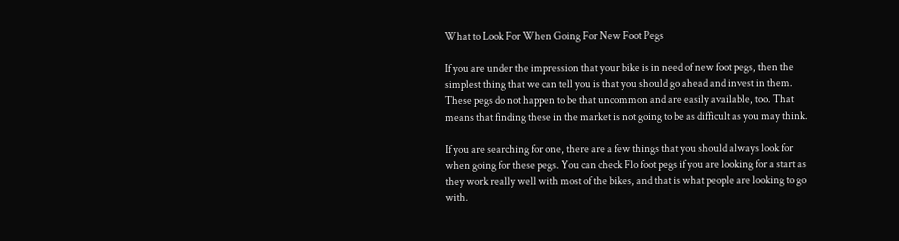What to Look For When Going For New Foot Pegs

If you are under the impression that your bike is in need of new foot pegs, then the simplest thing that we can tell you is that you should go ahead and invest in them. These pegs do not happen to be that uncommon and are easily available, too. That means that finding these in the market is not going to be as difficult as you may think.

If you are searching for one, there are a few things that you should always look for when going for these pegs. You can check Flo foot pegs if you are looking for a start as they work really well with most of the bikes, and that is what people are looking to go with.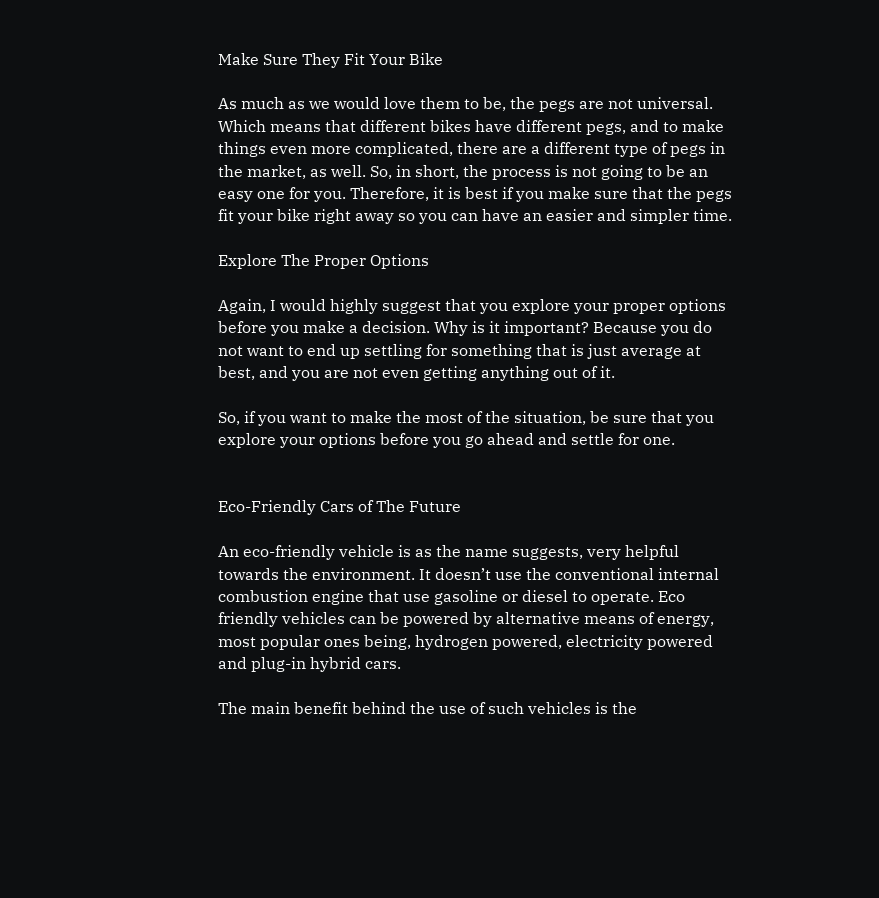Make Sure They Fit Your Bike

As much as we would love them to be, the pegs are not universal. Which means that different bikes have different pegs, and to make things even more complicated, there are a different type of pegs in the market, as well. So, in short, the process is not going to be an easy one for you. Therefore, it is best if you make sure that the pegs fit your bike right away so you can have an easier and simpler time.

Explore The Proper Options

Again, I would highly suggest that you explore your proper options before you make a decision. Why is it important? Because you do not want to end up settling for something that is just average at best, and you are not even getting anything out of it.

So, if you want to make the most of the situation, be sure that you explore your options before you go ahead and settle for one.


Eco-Friendly Cars of The Future

An eco-friendly vehicle is as the name suggests, very helpful towards the environment. It doesn’t use the conventional internal combustion engine that use gasoline or diesel to operate. Eco friendly vehicles can be powered by alternative means of energy, most popular ones being, hydrogen powered, electricity powered and plug-in hybrid cars.

The main benefit behind the use of such vehicles is the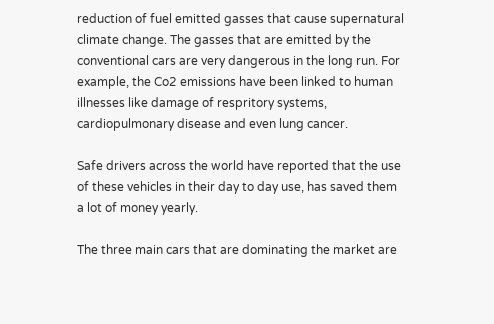reduction of fuel emitted gasses that cause supernatural climate change. The gasses that are emitted by the conventional cars are very dangerous in the long run. For example, the Co2 emissions have been linked to human illnesses like damage of respritory systems, cardiopulmonary disease and even lung cancer.

Safe drivers across the world have reported that the use of these vehicles in their day to day use, has saved them a lot of money yearly.

The three main cars that are dominating the market are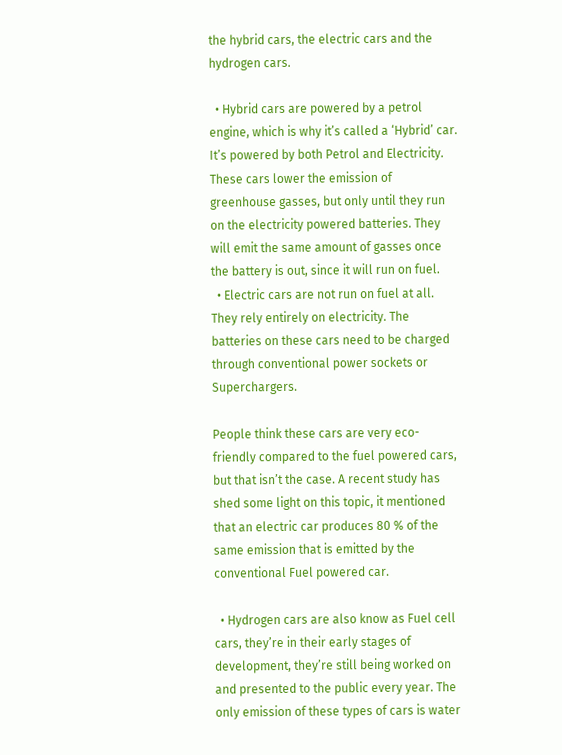the hybrid cars, the electric cars and the hydrogen cars.

  • Hybrid cars are powered by a petrol engine, which is why it’s called a ‘Hybrid’ car. It’s powered by both Petrol and Electricity. These cars lower the emission of greenhouse gasses, but only until they run on the electricity powered batteries. They will emit the same amount of gasses once the battery is out, since it will run on fuel.
  • Electric cars are not run on fuel at all. They rely entirely on electricity. The batteries on these cars need to be charged through conventional power sockets or Superchargers.

People think these cars are very eco-friendly compared to the fuel powered cars, but that isn’t the case. A recent study has shed some light on this topic, it mentioned that an electric car produces 80 % of the same emission that is emitted by the conventional Fuel powered car.

  • Hydrogen cars are also know as Fuel cell cars, they’re in their early stages of development, they’re still being worked on and presented to the public every year. The only emission of these types of cars is water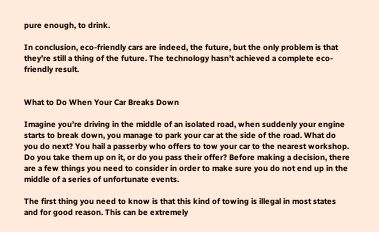pure enough, to drink.

In conclusion, eco-friendly cars are indeed, the future, but the only problem is that they’re still a thing of the future. The technology hasn’t achieved a complete eco-friendly result.


What to Do When Your Car Breaks Down

Imagine you’re driving in the middle of an isolated road, when suddenly your engine starts to break down, you manage to park your car at the side of the road. What do you do next? You hail a passerby who offers to tow your car to the nearest workshop. Do you take them up on it, or do you pass their offer? Before making a decision, there are a few things you need to consider in order to make sure you do not end up in the middle of a series of unfortunate events.

The first thing you need to know is that this kind of towing is illegal in most states and for good reason. This can be extremely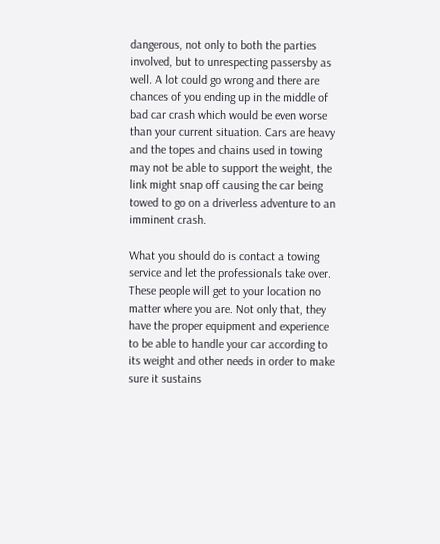dangerous, not only to both the parties involved, but to unrespecting passersby as well. A lot could go wrong and there are chances of you ending up in the middle of bad car crash which would be even worse than your current situation. Cars are heavy and the topes and chains used in towing may not be able to support the weight, the link might snap off causing the car being towed to go on a driverless adventure to an imminent crash.

What you should do is contact a towing service and let the professionals take over. These people will get to your location no matter where you are. Not only that, they have the proper equipment and experience to be able to handle your car according to its weight and other needs in order to make sure it sustains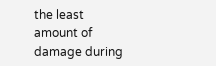the least amount of damage during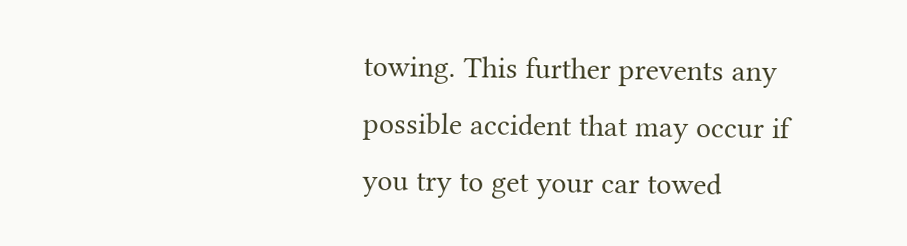towing. This further prevents any possible accident that may occur if you try to get your car towed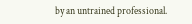by an untrained professional.